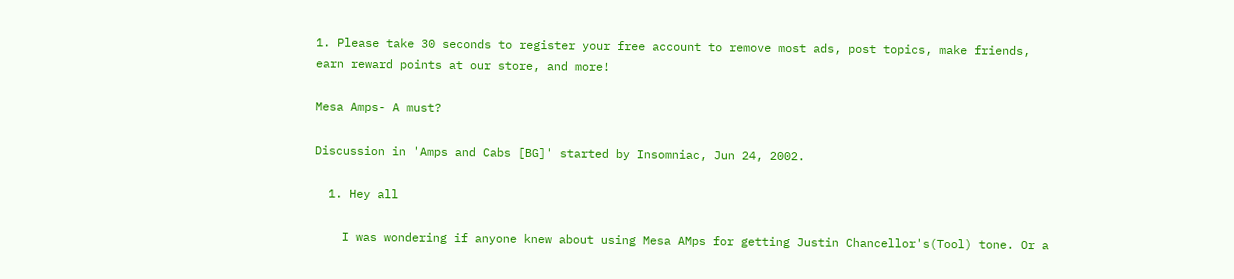1. Please take 30 seconds to register your free account to remove most ads, post topics, make friends, earn reward points at our store, and more!

Mesa Amps- A must?

Discussion in 'Amps and Cabs [BG]' started by Insomniac, Jun 24, 2002.

  1. Hey all

    I was wondering if anyone knew about using Mesa AMps for getting Justin Chancellor's(Tool) tone. Or a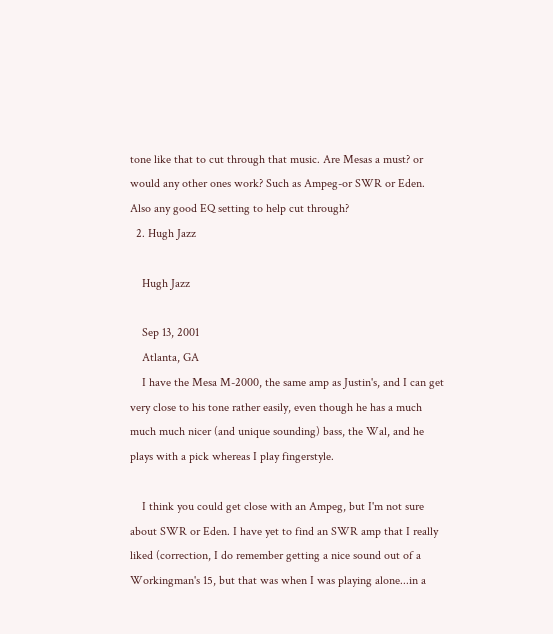tone like that to cut through that music. Are Mesas a must? or would any other ones work? Such as Ampeg-or SWR or Eden. Also any good EQ setting to help cut through?
  2. Hugh Jazz

    Hugh Jazz

    Sep 13, 2001
    Atlanta, GA
    I have the Mesa M-2000, the same amp as Justin's, and I can get very close to his tone rather easily, even though he has a much much much nicer (and unique sounding) bass, the Wal, and he plays with a pick whereas I play fingerstyle.

    I think you could get close with an Ampeg, but I'm not sure about SWR or Eden. I have yet to find an SWR amp that I really liked (correction, I do remember getting a nice sound out of a Workingman's 15, but that was when I was playing alone...in a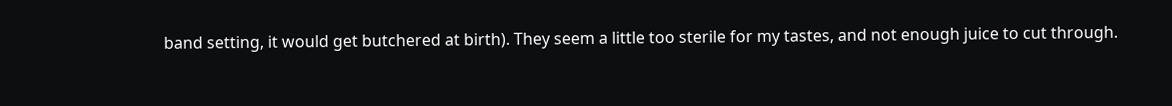band setting, it would get butchered at birth). They seem a little too sterile for my tastes, and not enough juice to cut through.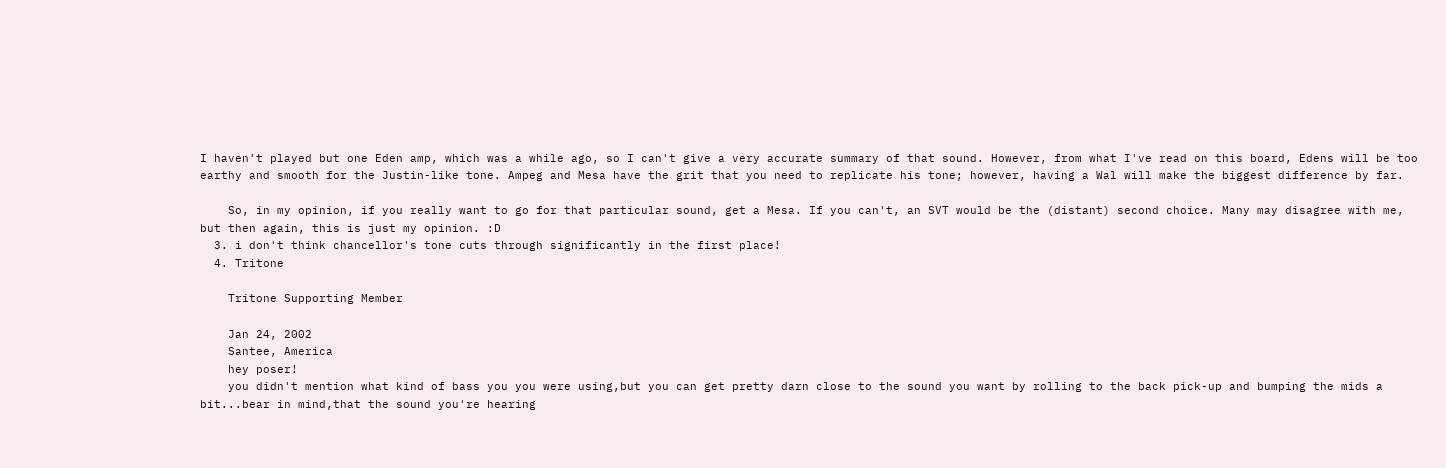I haven't played but one Eden amp, which was a while ago, so I can't give a very accurate summary of that sound. However, from what I've read on this board, Edens will be too earthy and smooth for the Justin-like tone. Ampeg and Mesa have the grit that you need to replicate his tone; however, having a Wal will make the biggest difference by far.

    So, in my opinion, if you really want to go for that particular sound, get a Mesa. If you can't, an SVT would be the (distant) second choice. Many may disagree with me, but then again, this is just my opinion. :D
  3. i don't think chancellor's tone cuts through significantly in the first place!
  4. Tritone

    Tritone Supporting Member

    Jan 24, 2002
    Santee, America
    hey poser!
    you didn't mention what kind of bass you you were using,but you can get pretty darn close to the sound you want by rolling to the back pick-up and bumping the mids a bit...bear in mind,that the sound you're hearing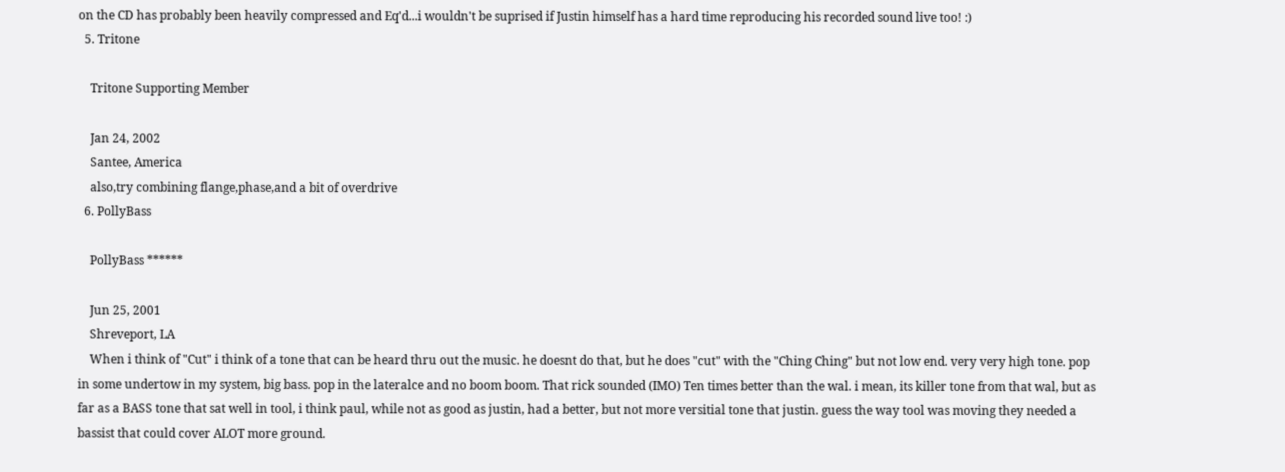on the CD has probably been heavily compressed and Eq'd...i wouldn't be suprised if Justin himself has a hard time reproducing his recorded sound live too! :)
  5. Tritone

    Tritone Supporting Member

    Jan 24, 2002
    Santee, America
    also,try combining flange,phase,and a bit of overdrive
  6. PollyBass

    PollyBass ******

    Jun 25, 2001
    Shreveport, LA
    When i think of "Cut" i think of a tone that can be heard thru out the music. he doesnt do that, but he does "cut" with the "Ching Ching" but not low end. very very high tone. pop in some undertow in my system, big bass. pop in the lateralce and no boom boom. That rick sounded (IMO) Ten times better than the wal. i mean, its killer tone from that wal, but as far as a BASS tone that sat well in tool, i think paul, while not as good as justin, had a better, but not more versitial tone that justin. guess the way tool was moving they needed a bassist that could cover ALOT more ground.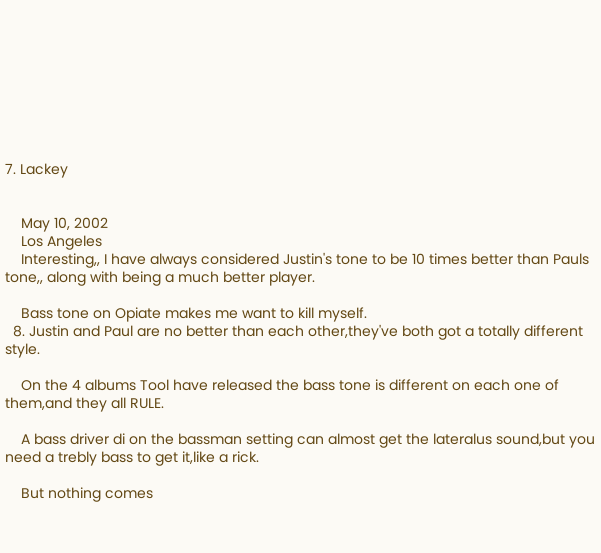7. Lackey


    May 10, 2002
    Los Angeles
    Interesting,, I have always considered Justin's tone to be 10 times better than Pauls tone,, along with being a much better player.

    Bass tone on Opiate makes me want to kill myself.
  8. Justin and Paul are no better than each other,they've both got a totally different style.

    On the 4 albums Tool have released the bass tone is different on each one of them,and they all RULE.

    A bass driver di on the bassman setting can almost get the lateralus sound,but you need a trebly bass to get it,like a rick.

    But nothing comes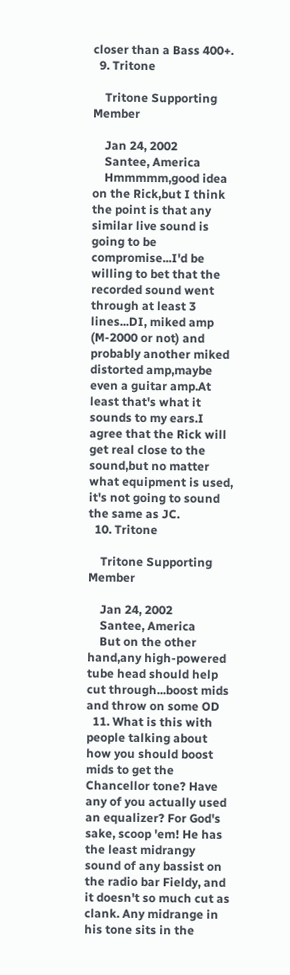closer than a Bass 400+.
  9. Tritone

    Tritone Supporting Member

    Jan 24, 2002
    Santee, America
    Hmmmmm,good idea on the Rick,but I think the point is that any similar live sound is going to be compromise...I'd be willing to bet that the recorded sound went through at least 3 lines...DI, miked amp (M-2000 or not) and probably another miked distorted amp,maybe even a guitar amp.At least that's what it sounds to my ears.I agree that the Rick will get real close to the sound,but no matter what equipment is used, it's not going to sound the same as JC.
  10. Tritone

    Tritone Supporting Member

    Jan 24, 2002
    Santee, America
    But on the other hand,any high-powered tube head should help cut through...boost mids and throw on some OD
  11. What is this with people talking about how you should boost mids to get the Chancellor tone? Have any of you actually used an equalizer? For God's sake, scoop 'em! He has the least midrangy sound of any bassist on the radio bar Fieldy, and it doesn't so much cut as clank. Any midrange in his tone sits in the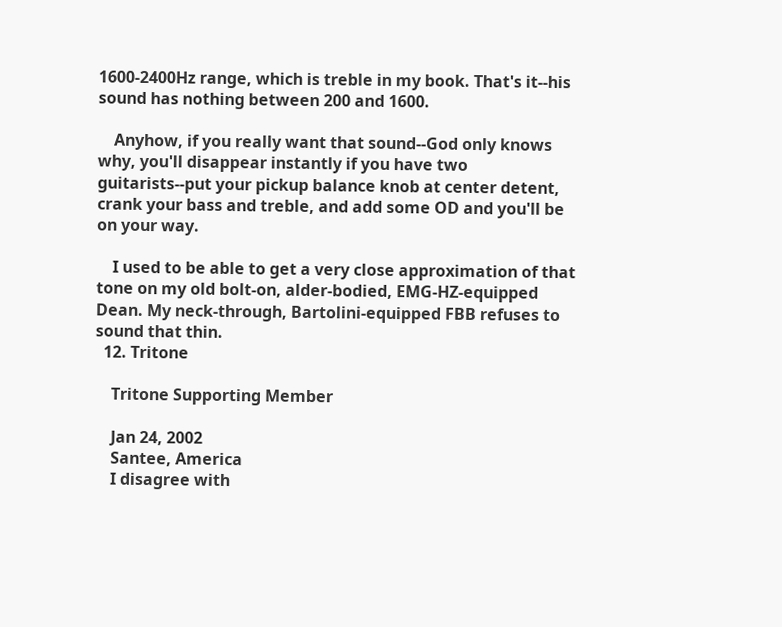1600-2400Hz range, which is treble in my book. That's it--his sound has nothing between 200 and 1600.

    Anyhow, if you really want that sound--God only knows why, you'll disappear instantly if you have two guitarists--put your pickup balance knob at center detent, crank your bass and treble, and add some OD and you'll be on your way.

    I used to be able to get a very close approximation of that tone on my old bolt-on, alder-bodied, EMG-HZ-equipped Dean. My neck-through, Bartolini-equipped FBB refuses to sound that thin.
  12. Tritone

    Tritone Supporting Member

    Jan 24, 2002
    Santee, America
    I disagree with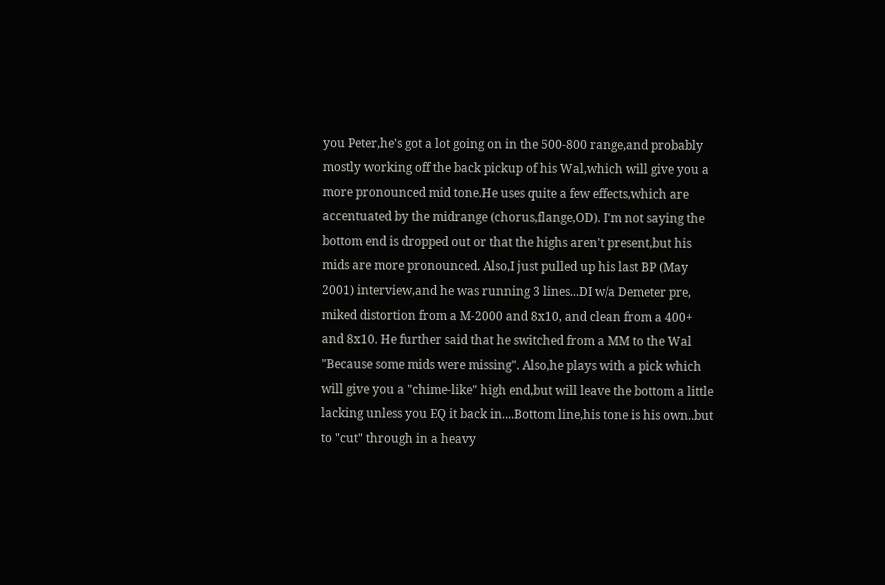you Peter,he's got a lot going on in the 500-800 range,and probably mostly working off the back pickup of his Wal,which will give you a more pronounced mid tone.He uses quite a few effects,which are accentuated by the midrange (chorus,flange,OD). I'm not saying the bottom end is dropped out or that the highs aren't present,but his mids are more pronounced. Also,I just pulled up his last BP (May 2001) interview,and he was running 3 lines...DI w/a Demeter pre, miked distortion from a M-2000 and 8x10, and clean from a 400+ and 8x10. He further said that he switched from a MM to the Wal "Because some mids were missing". Also,he plays with a pick which will give you a "chime-like" high end,but will leave the bottom a little lacking unless you EQ it back in....Bottom line,his tone is his own..but to "cut" through in a heavy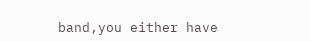band,you either have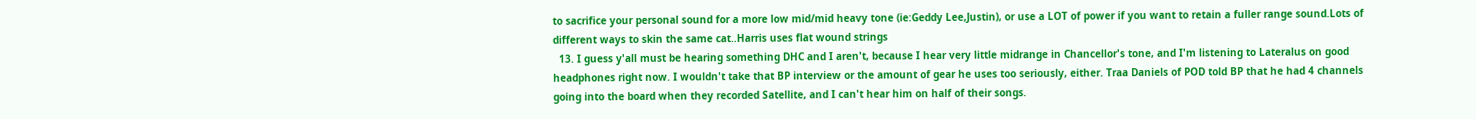to sacrifice your personal sound for a more low mid/mid heavy tone (ie:Geddy Lee,Justin), or use a LOT of power if you want to retain a fuller range sound.Lots of different ways to skin the same cat..Harris uses flat wound strings
  13. I guess y'all must be hearing something DHC and I aren't, because I hear very little midrange in Chancellor's tone, and I'm listening to Lateralus on good headphones right now. I wouldn't take that BP interview or the amount of gear he uses too seriously, either. Traa Daniels of POD told BP that he had 4 channels going into the board when they recorded Satellite, and I can't hear him on half of their songs.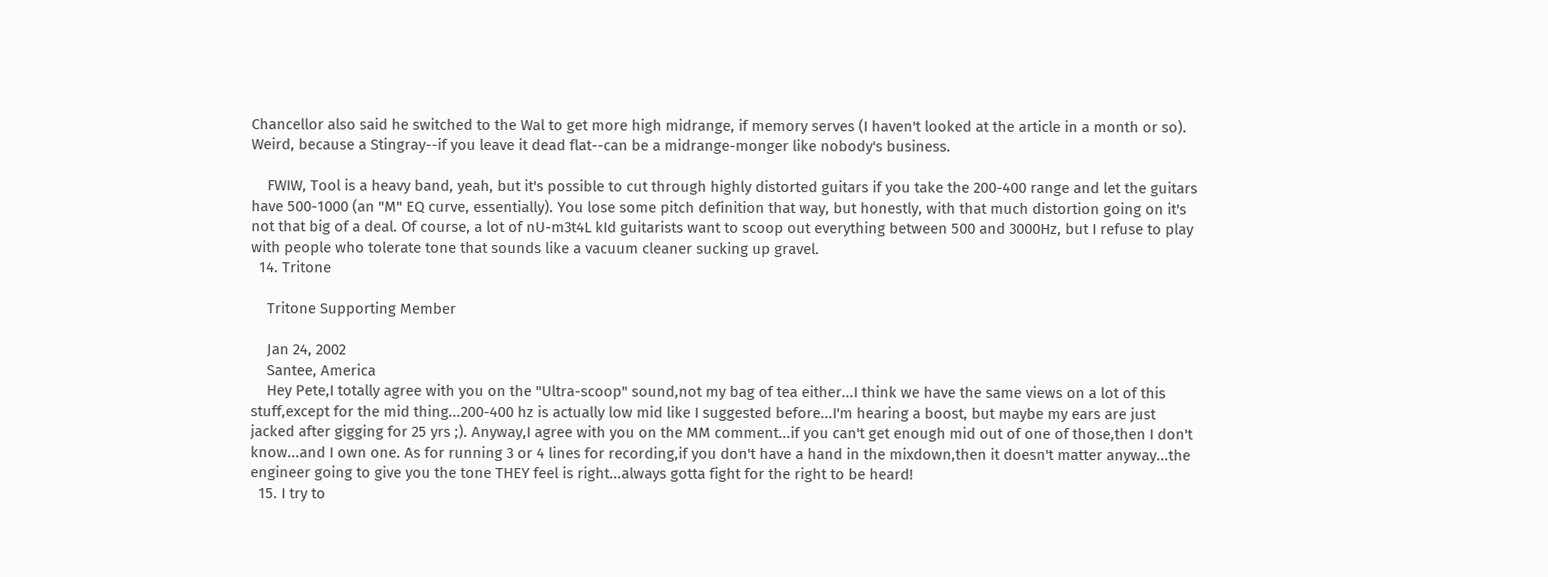Chancellor also said he switched to the Wal to get more high midrange, if memory serves (I haven't looked at the article in a month or so). Weird, because a Stingray--if you leave it dead flat--can be a midrange-monger like nobody's business.

    FWIW, Tool is a heavy band, yeah, but it's possible to cut through highly distorted guitars if you take the 200-400 range and let the guitars have 500-1000 (an "M" EQ curve, essentially). You lose some pitch definition that way, but honestly, with that much distortion going on it's not that big of a deal. Of course, a lot of nU-m3t4L kId guitarists want to scoop out everything between 500 and 3000Hz, but I refuse to play with people who tolerate tone that sounds like a vacuum cleaner sucking up gravel.
  14. Tritone

    Tritone Supporting Member

    Jan 24, 2002
    Santee, America
    Hey Pete,I totally agree with you on the "Ultra-scoop" sound,not my bag of tea either...I think we have the same views on a lot of this stuff,except for the mid thing...200-400 hz is actually low mid like I suggested before...I'm hearing a boost, but maybe my ears are just jacked after gigging for 25 yrs ;). Anyway,I agree with you on the MM comment...if you can't get enough mid out of one of those,then I don't know...and I own one. As for running 3 or 4 lines for recording,if you don't have a hand in the mixdown,then it doesn't matter anyway...the engineer going to give you the tone THEY feel is right...always gotta fight for the right to be heard!
  15. I try to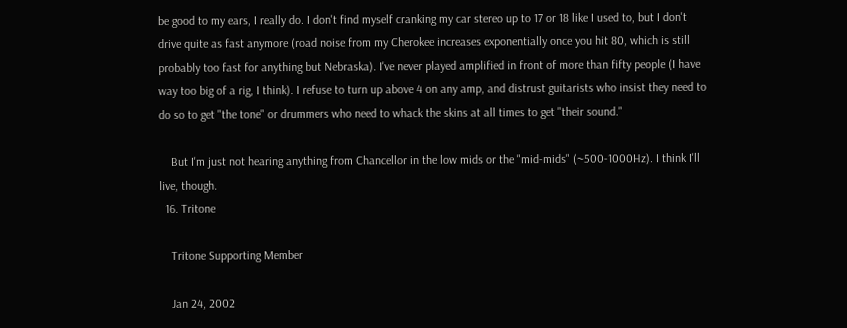be good to my ears, I really do. I don't find myself cranking my car stereo up to 17 or 18 like I used to, but I don't drive quite as fast anymore (road noise from my Cherokee increases exponentially once you hit 80, which is still probably too fast for anything but Nebraska). I've never played amplified in front of more than fifty people (I have way too big of a rig, I think). I refuse to turn up above 4 on any amp, and distrust guitarists who insist they need to do so to get "the tone" or drummers who need to whack the skins at all times to get "their sound."

    But I'm just not hearing anything from Chancellor in the low mids or the "mid-mids" (~500-1000Hz). I think I'll live, though.
  16. Tritone

    Tritone Supporting Member

    Jan 24, 2002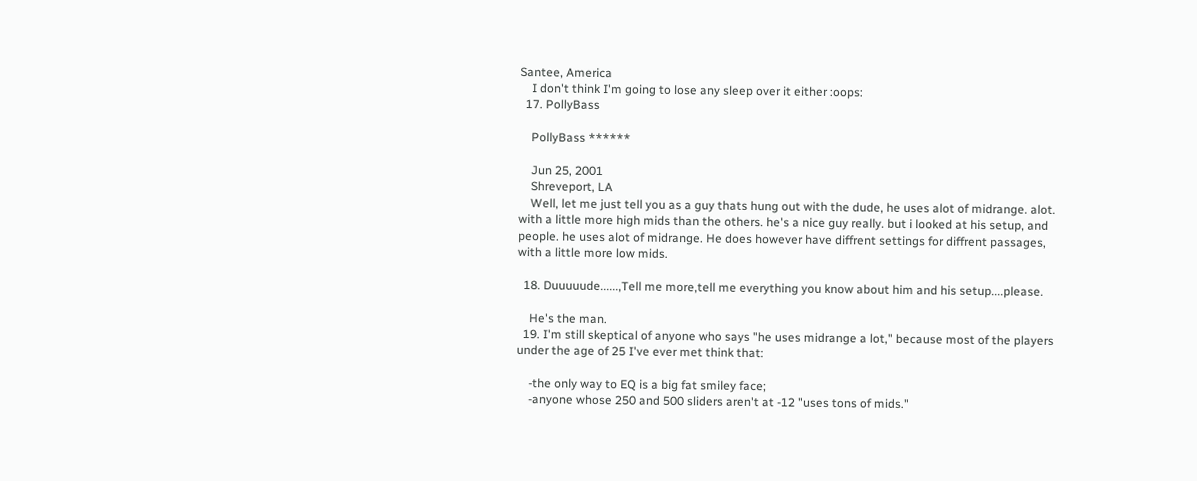Santee, America
    I don't think I'm going to lose any sleep over it either :oops:
  17. PollyBass

    PollyBass ******

    Jun 25, 2001
    Shreveport, LA
    Well, let me just tell you as a guy thats hung out with the dude, he uses alot of midrange. alot. with a little more high mids than the others. he's a nice guy really. but i looked at his setup, and people. he uses alot of midrange. He does however have diffrent settings for diffrent passages, with a little more low mids.

  18. Duuuuude......,Tell me more,tell me everything you know about him and his setup....please.

    He's the man.
  19. I'm still skeptical of anyone who says "he uses midrange a lot," because most of the players under the age of 25 I've ever met think that:

    -the only way to EQ is a big fat smiley face;
    -anyone whose 250 and 500 sliders aren't at -12 "uses tons of mids."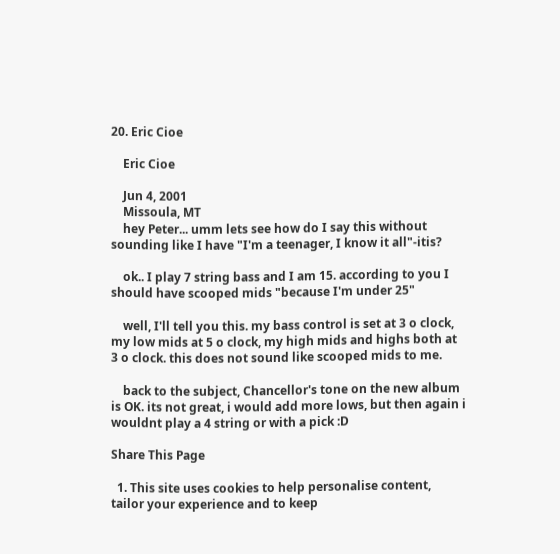20. Eric Cioe

    Eric Cioe

    Jun 4, 2001
    Missoula, MT
    hey Peter... umm lets see how do I say this without sounding like I have "I'm a teenager, I know it all"-itis?

    ok.. I play 7 string bass and I am 15. according to you I should have scooped mids "because I'm under 25"

    well, I'll tell you this. my bass control is set at 3 o clock, my low mids at 5 o clock, my high mids and highs both at 3 o clock. this does not sound like scooped mids to me.

    back to the subject, Chancellor's tone on the new album is OK. its not great, i would add more lows, but then again i wouldnt play a 4 string or with a pick :D

Share This Page

  1. This site uses cookies to help personalise content, tailor your experience and to keep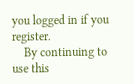you logged in if you register.
    By continuing to use this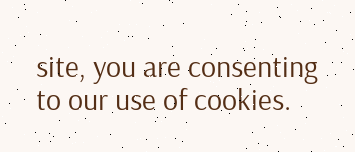site, you are consenting to our use of cookies.